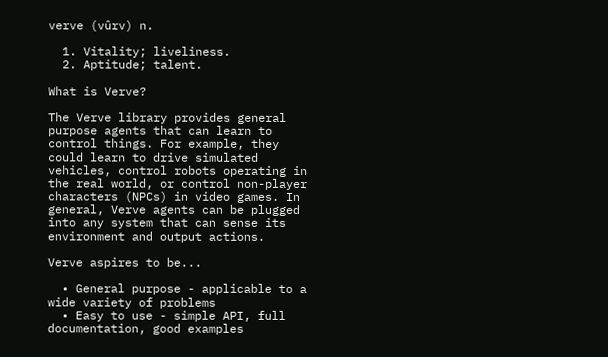verve (vûrv) n.

  1. Vitality; liveliness.
  2. Aptitude; talent.

What is Verve?

The Verve library provides general purpose agents that can learn to control things. For example, they could learn to drive simulated vehicles, control robots operating in the real world, or control non-player characters (NPCs) in video games. In general, Verve agents can be plugged into any system that can sense its environment and output actions.

Verve aspires to be...

  • General purpose - applicable to a wide variety of problems
  • Easy to use - simple API, full documentation, good examples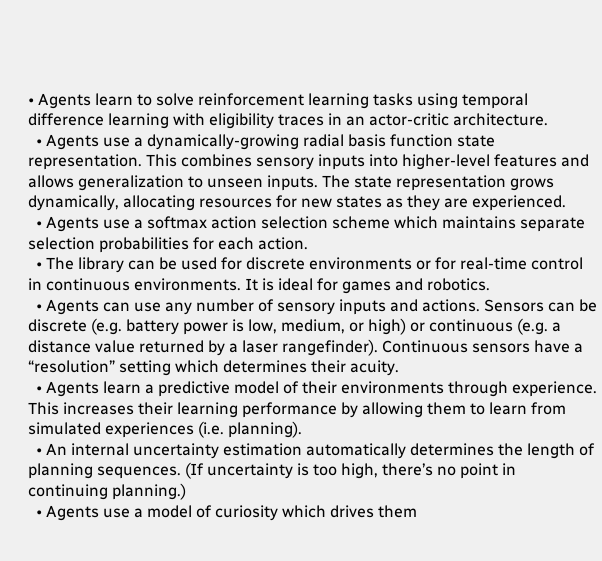• Agents learn to solve reinforcement learning tasks using temporal difference learning with eligibility traces in an actor-critic architecture.
  • Agents use a dynamically-growing radial basis function state representation. This combines sensory inputs into higher-level features and allows generalization to unseen inputs. The state representation grows dynamically, allocating resources for new states as they are experienced.
  • Agents use a softmax action selection scheme which maintains separate selection probabilities for each action.
  • The library can be used for discrete environments or for real-time control in continuous environments. It is ideal for games and robotics.
  • Agents can use any number of sensory inputs and actions. Sensors can be discrete (e.g. battery power is low, medium, or high) or continuous (e.g. a distance value returned by a laser rangefinder). Continuous sensors have a “resolution” setting which determines their acuity.
  • Agents learn a predictive model of their environments through experience. This increases their learning performance by allowing them to learn from simulated experiences (i.e. planning).
  • An internal uncertainty estimation automatically determines the length of planning sequences. (If uncertainty is too high, there’s no point in continuing planning.)
  • Agents use a model of curiosity which drives them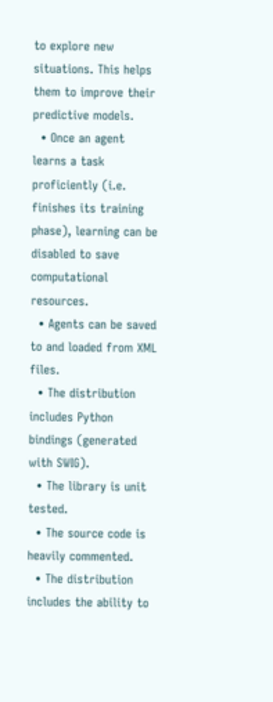to explore new situations. This helps them to improve their predictive models.
  • Once an agent learns a task proficiently (i.e. finishes its training phase), learning can be disabled to save computational resources.
  • Agents can be saved to and loaded from XML files.
  • The distribution includes Python bindings (generated with SWIG).
  • The library is unit tested.
  • The source code is heavily commented.
  • The distribution includes the ability to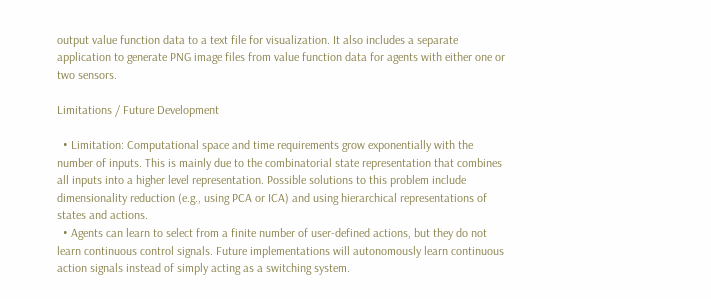output value function data to a text file for visualization. It also includes a separate application to generate PNG image files from value function data for agents with either one or two sensors.

Limitations / Future Development

  • Limitation: Computational space and time requirements grow exponentially with the number of inputs. This is mainly due to the combinatorial state representation that combines all inputs into a higher level representation. Possible solutions to this problem include dimensionality reduction (e.g., using PCA or ICA) and using hierarchical representations of states and actions.
  • Agents can learn to select from a finite number of user-defined actions, but they do not learn continuous control signals. Future implementations will autonomously learn continuous action signals instead of simply acting as a switching system.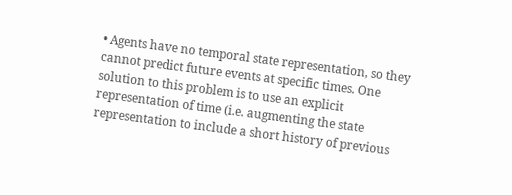• Agents have no temporal state representation, so they cannot predict future events at specific times. One solution to this problem is to use an explicit representation of time (i.e. augmenting the state representation to include a short history of previous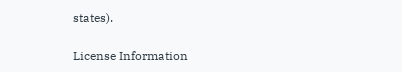states).

License Information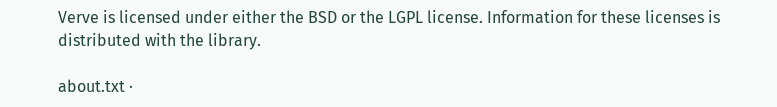Verve is licensed under either the BSD or the LGPL license. Information for these licenses is distributed with the library.

about.txt ·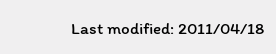Last modified: 2011/04/18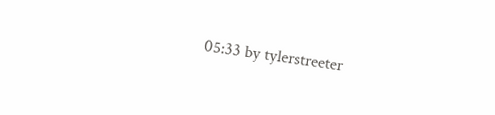05:33 by tylerstreeter